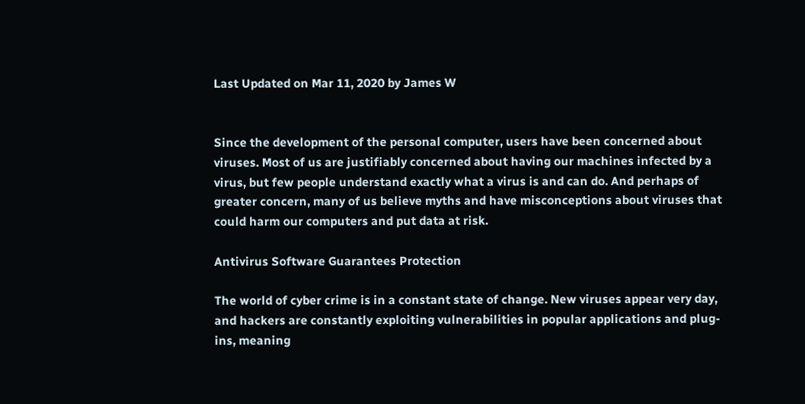Last Updated on Mar 11, 2020 by James W


Since the development of the personal computer, users have been concerned about viruses. Most of us are justifiably concerned about having our machines infected by a virus, but few people understand exactly what a virus is and can do. And perhaps of greater concern, many of us believe myths and have misconceptions about viruses that could harm our computers and put data at risk.

Antivirus Software Guarantees Protection

The world of cyber crime is in a constant state of change. New viruses appear very day, and hackers are constantly exploiting vulnerabilities in popular applications and plug-ins, meaning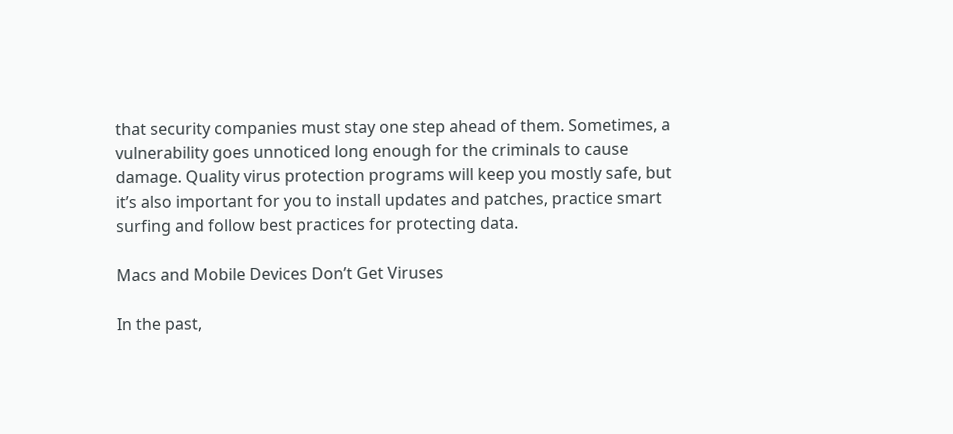that security companies must stay one step ahead of them. Sometimes, a vulnerability goes unnoticed long enough for the criminals to cause damage. Quality virus protection programs will keep you mostly safe, but it’s also important for you to install updates and patches, practice smart surfing and follow best practices for protecting data.

Macs and Mobile Devices Don’t Get Viruses

In the past,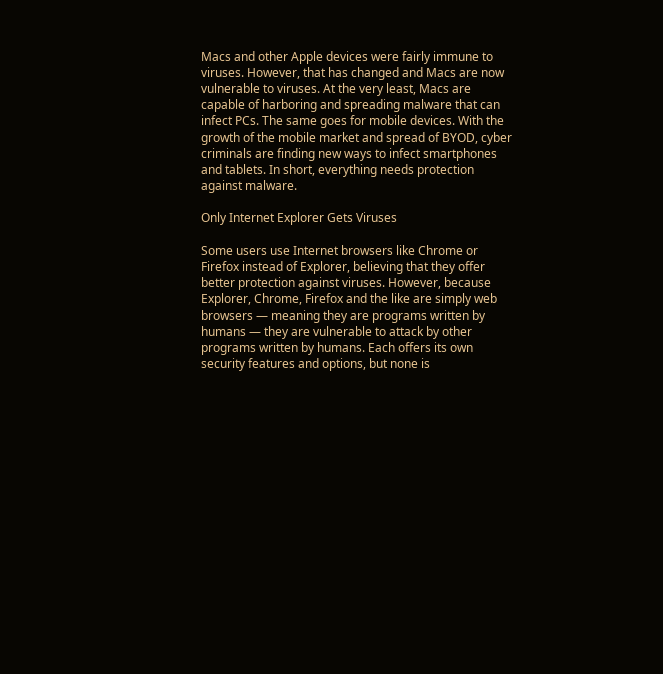Macs and other Apple devices were fairly immune to viruses. However, that has changed and Macs are now vulnerable to viruses. At the very least, Macs are capable of harboring and spreading malware that can infect PCs. The same goes for mobile devices. With the growth of the mobile market and spread of BYOD, cyber criminals are finding new ways to infect smartphones and tablets. In short, everything needs protection against malware.

Only Internet Explorer Gets Viruses

Some users use Internet browsers like Chrome or Firefox instead of Explorer, believing that they offer better protection against viruses. However, because Explorer, Chrome, Firefox and the like are simply web browsers — meaning they are programs written by humans — they are vulnerable to attack by other programs written by humans. Each offers its own security features and options, but none is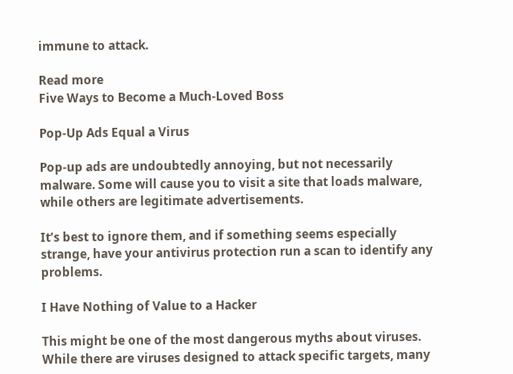immune to attack.

Read more
Five Ways to Become a Much-Loved Boss

Pop-Up Ads Equal a Virus

Pop-up ads are undoubtedly annoying, but not necessarily malware. Some will cause you to visit a site that loads malware, while others are legitimate advertisements.

It’s best to ignore them, and if something seems especially strange, have your antivirus protection run a scan to identify any problems.

I Have Nothing of Value to a Hacker

This might be one of the most dangerous myths about viruses. While there are viruses designed to attack specific targets, many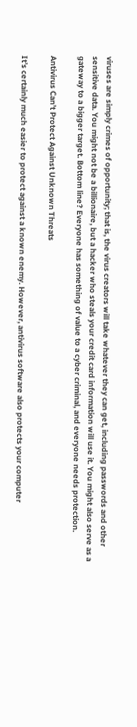viruses are simply crimes of opportunity; that is, the virus creators will take whatever they can get, including passwords and other sensitive data. You might not be a billionaire, but a hacker who steals your credit card information will use it. You might also serve as a gateway to a bigger target. Bottom line? Everyone has something of value to a cyber criminal, and everyone needs protection.

Antivirus Can’t Protect Against Unknown Threats

It’s certainly much easier to protect against a known enemy. However, antivirus software also protects your computer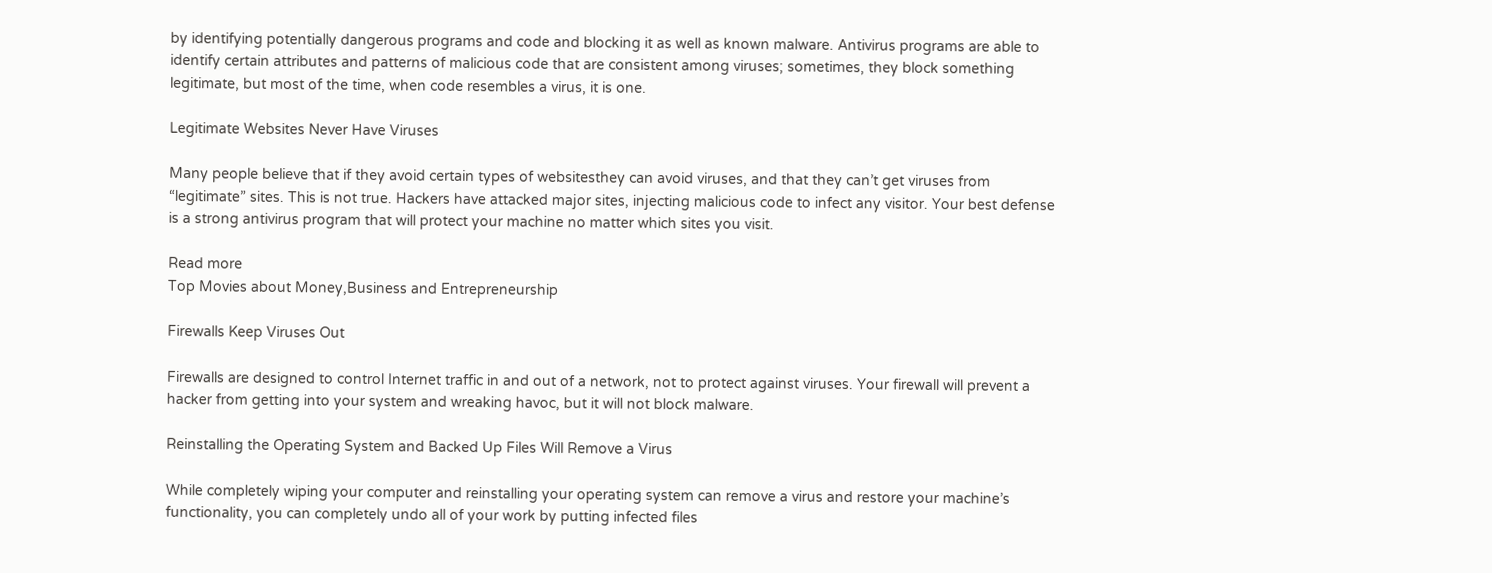by identifying potentially dangerous programs and code and blocking it as well as known malware. Antivirus programs are able to identify certain attributes and patterns of malicious code that are consistent among viruses; sometimes, they block something legitimate, but most of the time, when code resembles a virus, it is one.

Legitimate Websites Never Have Viruses

Many people believe that if they avoid certain types of websitesthey can avoid viruses, and that they can’t get viruses from “legitimate” sites. This is not true. Hackers have attacked major sites, injecting malicious code to infect any visitor. Your best defense is a strong antivirus program that will protect your machine no matter which sites you visit.

Read more
Top Movies about Money,Business and Entrepreneurship

Firewalls Keep Viruses Out

Firewalls are designed to control Internet traffic in and out of a network, not to protect against viruses. Your firewall will prevent a hacker from getting into your system and wreaking havoc, but it will not block malware.

Reinstalling the Operating System and Backed Up Files Will Remove a Virus

While completely wiping your computer and reinstalling your operating system can remove a virus and restore your machine’s functionality, you can completely undo all of your work by putting infected files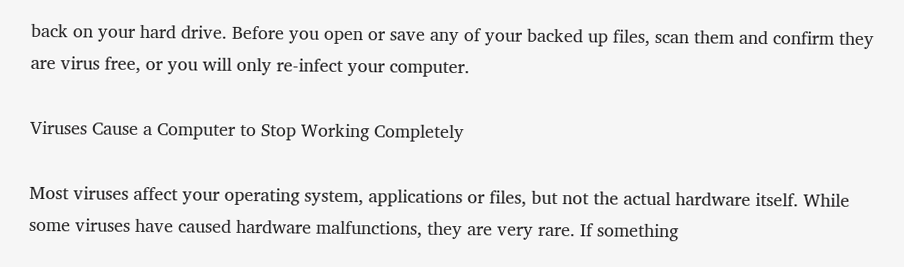back on your hard drive. Before you open or save any of your backed up files, scan them and confirm they are virus free, or you will only re-infect your computer.

Viruses Cause a Computer to Stop Working Completely

Most viruses affect your operating system, applications or files, but not the actual hardware itself. While some viruses have caused hardware malfunctions, they are very rare. If something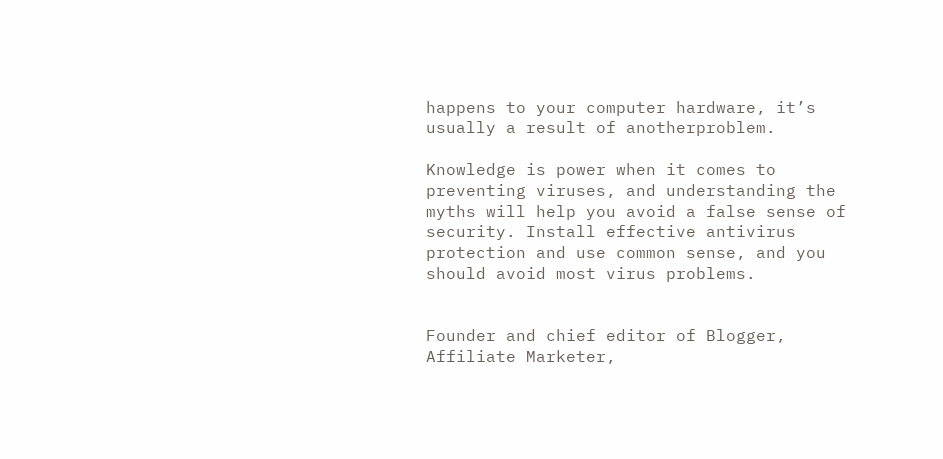happens to your computer hardware, it’s usually a result of anotherproblem.

Knowledge is power when it comes to preventing viruses, and understanding the myths will help you avoid a false sense of security. Install effective antivirus protection and use common sense, and you should avoid most virus problems.


Founder and chief editor of Blogger, Affiliate Marketer,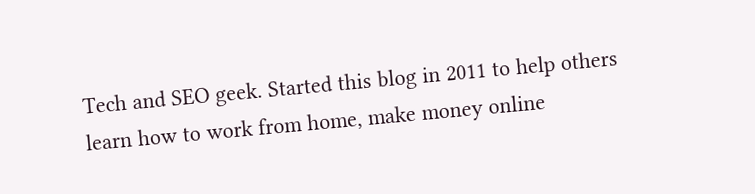Tech and SEO geek. Started this blog in 2011 to help others learn how to work from home, make money online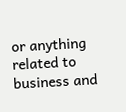or anything related to business and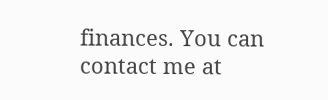finances. You can contact me at